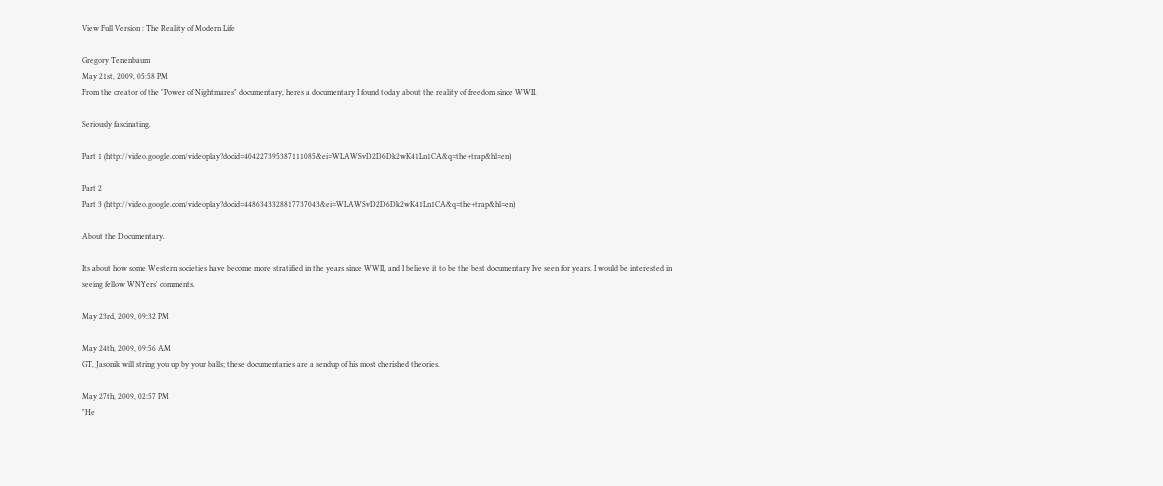View Full Version : The Reality of Modern Life

Gregory Tenenbaum
May 21st, 2009, 05:58 PM
From the creator of the "Power of Nightmares" documentary, heres a documentary I found today about the reality of freedom since WWII.

Seriously fascinating.

Part 1 (http://video.google.com/videoplay?docid=404227395387111085&ei=WLAWSvD2D6Dk2wK41Ln1CA&q=the+trap&hl=en)

Part 2
Part 3 (http://video.google.com/videoplay?docid=4486343328817737043&ei=WLAWSvD2D6Dk2wK41Ln1CA&q=the+trap&hl=en)

About the Documentary.

Its about how some Western societies have become more stratified in the years since WWII, and I believe it to be the best documentary Ive seen for years. I would be interested in seeing fellow WNYers' comments.

May 23rd, 2009, 09:32 PM

May 24th, 2009, 09:56 AM
GT, Jasonik will string you up by your balls; these documentaries are a sendup of his most cherished theories.

May 27th, 2009, 02:57 PM
"He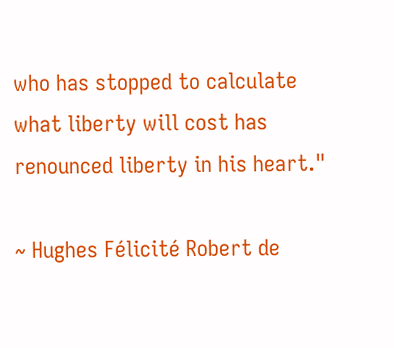who has stopped to calculate what liberty will cost has renounced liberty in his heart."

~ Hughes Félicité Robert de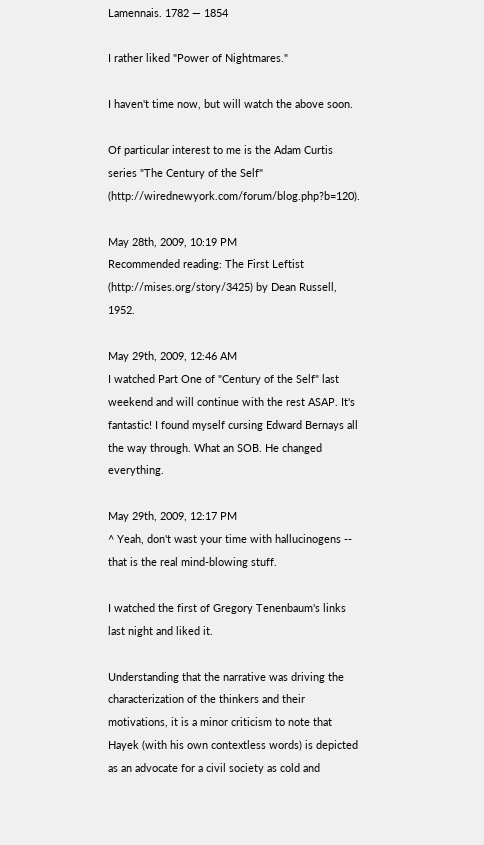Lamennais. 1782 — 1854

I rather liked "Power of Nightmares."

I haven't time now, but will watch the above soon.

Of particular interest to me is the Adam Curtis series "The Century of the Self" (http://wirednewyork.com/forum/blog.php?b=120).

May 28th, 2009, 10:19 PM
Recommended reading: The First Leftist (http://mises.org/story/3425) by Dean Russell, 1952.

May 29th, 2009, 12:46 AM
I watched Part One of "Century of the Self" last weekend and will continue with the rest ASAP. It's fantastic! I found myself cursing Edward Bernays all the way through. What an SOB. He changed everything.

May 29th, 2009, 12:17 PM
^ Yeah, don't wast your time with hallucinogens -- that is the real mind-blowing stuff.

I watched the first of Gregory Tenenbaum's links last night and liked it.

Understanding that the narrative was driving the characterization of the thinkers and their motivations, it is a minor criticism to note that Hayek (with his own contextless words) is depicted as an advocate for a civil society as cold and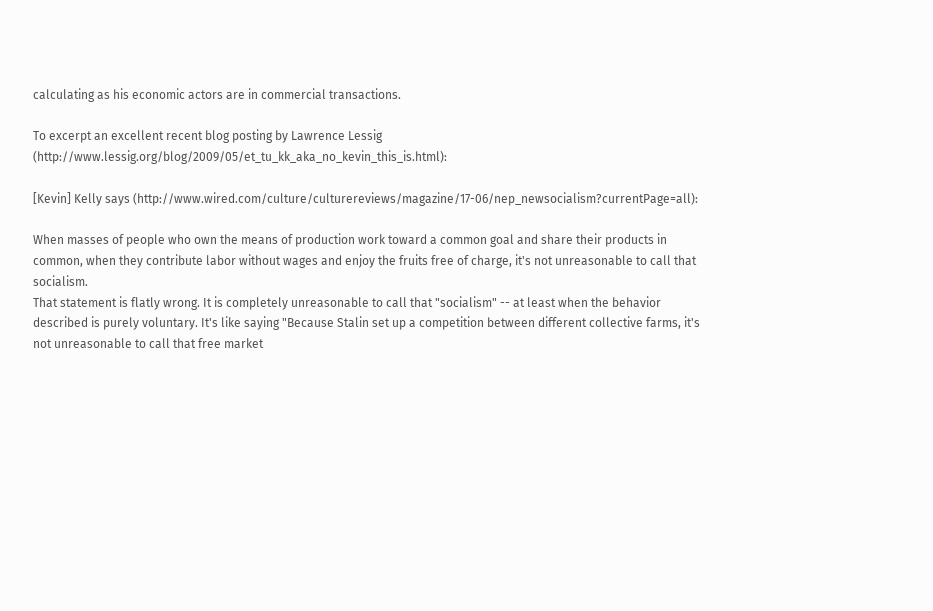calculating as his economic actors are in commercial transactions.

To excerpt an excellent recent blog posting by Lawrence Lessig (http://www.lessig.org/blog/2009/05/et_tu_kk_aka_no_kevin_this_is.html):

[Kevin] Kelly says (http://www.wired.com/culture/culturereviews/magazine/17-06/nep_newsocialism?currentPage=all):

When masses of people who own the means of production work toward a common goal and share their products in common, when they contribute labor without wages and enjoy the fruits free of charge, it's not unreasonable to call that socialism.
That statement is flatly wrong. It is completely unreasonable to call that "socialism" -- at least when the behavior described is purely voluntary. It's like saying "Because Stalin set up a competition between different collective farms, it's not unreasonable to call that free market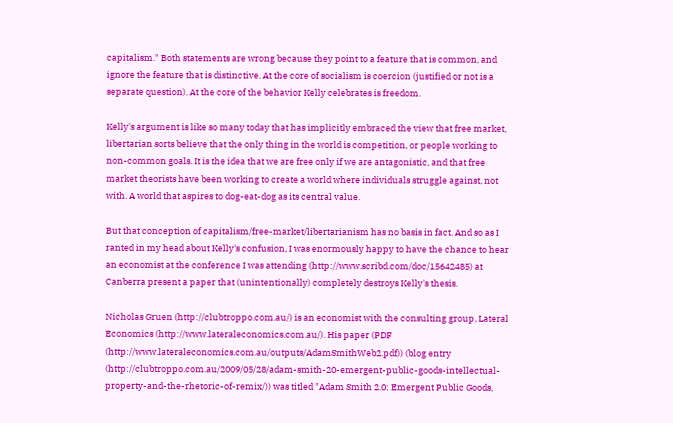capitalism." Both statements are wrong because they point to a feature that is common, and ignore the feature that is distinctive. At the core of socialism is coercion (justified or not is a separate question). At the core of the behavior Kelly celebrates is freedom.

Kelly's argument is like so many today that has implicitly embraced the view that free market, libertarian sorts believe that the only thing in the world is competition, or people working to non-common goals. It is the idea that we are free only if we are antagonistic, and that free market theorists have been working to create a world where individuals struggle against, not with. A world that aspires to dog-eat-dog as its central value.

But that conception of capitalism/free-market/libertarianism has no basis in fact. And so as I ranted in my head about Kelly's confusion, I was enormously happy to have the chance to hear an economist at the conference I was attending (http://www.scribd.com/doc/15642485) at Canberra present a paper that (unintentionally) completely destroys Kelly's thesis.

Nicholas Gruen (http://clubtroppo.com.au/) is an economist with the consulting group, Lateral Economics (http://www.lateraleconomics.com.au/). His paper (PDF (http://www.lateraleconomics.com.au/outputs/AdamSmithWeb2.pdf)) (blog entry (http://clubtroppo.com.au/2009/05/28/adam-smith-20-emergent-public-goods-intellectual-property-and-the-rhetoric-of-remix/)) was titled "Adam Smith 2.0: Emergent Public Goods,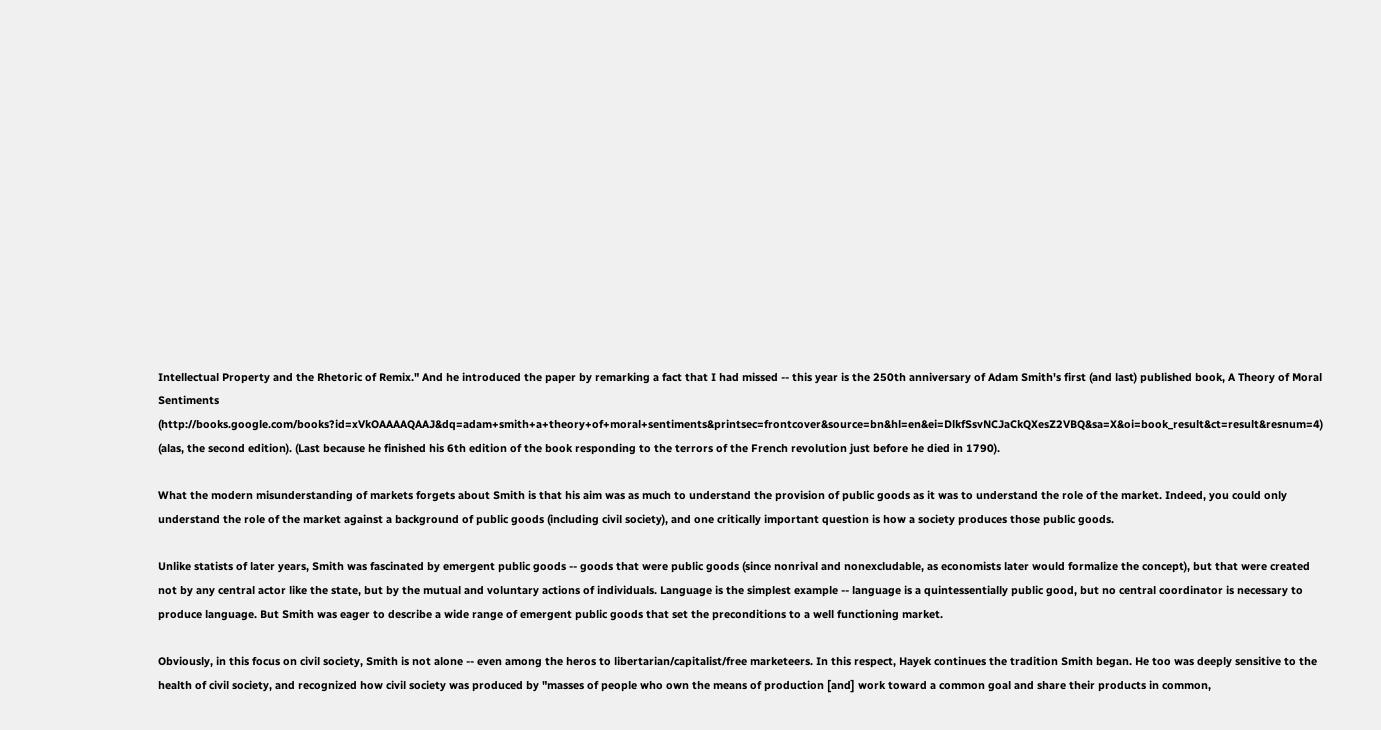Intellectual Property and the Rhetoric of Remix." And he introduced the paper by remarking a fact that I had missed -- this year is the 250th anniversary of Adam Smith's first (and last) published book, A Theory of Moral Sentiments (http://books.google.com/books?id=xVkOAAAAQAAJ&dq=adam+smith+a+theory+of+moral+sentiments&printsec=frontcover&source=bn&hl=en&ei=DlkfSsvNCJaCkQXesZ2VBQ&sa=X&oi=book_result&ct=result&resnum=4) (alas, the second edition). (Last because he finished his 6th edition of the book responding to the terrors of the French revolution just before he died in 1790).

What the modern misunderstanding of markets forgets about Smith is that his aim was as much to understand the provision of public goods as it was to understand the role of the market. Indeed, you could only understand the role of the market against a background of public goods (including civil society), and one critically important question is how a society produces those public goods.

Unlike statists of later years, Smith was fascinated by emergent public goods -- goods that were public goods (since nonrival and nonexcludable, as economists later would formalize the concept), but that were created not by any central actor like the state, but by the mutual and voluntary actions of individuals. Language is the simplest example -- language is a quintessentially public good, but no central coordinator is necessary to produce language. But Smith was eager to describe a wide range of emergent public goods that set the preconditions to a well functioning market.

Obviously, in this focus on civil society, Smith is not alone -- even among the heros to libertarian/capitalist/free marketeers. In this respect, Hayek continues the tradition Smith began. He too was deeply sensitive to the health of civil society, and recognized how civil society was produced by "masses of people who own the means of production [and] work toward a common goal and share their products in common,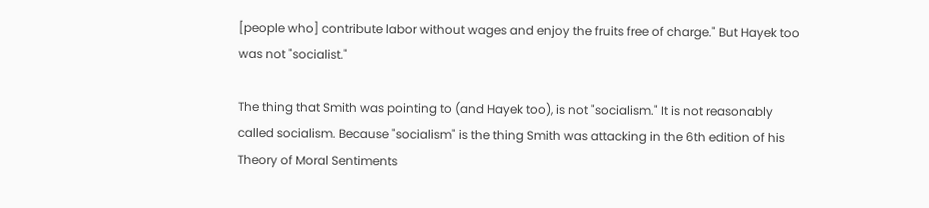[people who] contribute labor without wages and enjoy the fruits free of charge." But Hayek too was not "socialist."

The thing that Smith was pointing to (and Hayek too), is not "socialism." It is not reasonably called socialism. Because "socialism" is the thing Smith was attacking in the 6th edition of his Theory of Moral Sentiments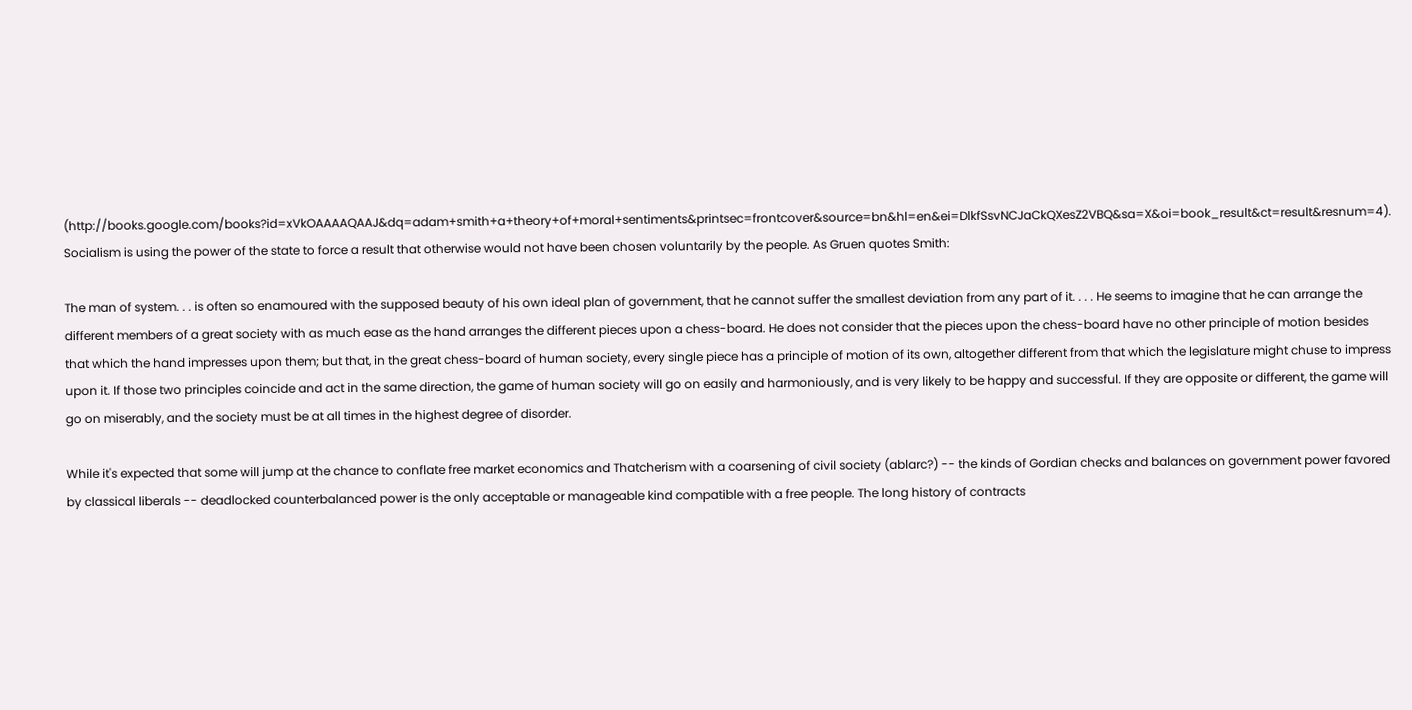(http://books.google.com/books?id=xVkOAAAAQAAJ&dq=adam+smith+a+theory+of+moral+sentiments&printsec=frontcover&source=bn&hl=en&ei=DlkfSsvNCJaCkQXesZ2VBQ&sa=X&oi=book_result&ct=result&resnum=4). Socialism is using the power of the state to force a result that otherwise would not have been chosen voluntarily by the people. As Gruen quotes Smith:

The man of system. . . is often so enamoured with the supposed beauty of his own ideal plan of government, that he cannot suffer the smallest deviation from any part of it. . . . He seems to imagine that he can arrange the different members of a great society with as much ease as the hand arranges the different pieces upon a chess-board. He does not consider that the pieces upon the chess-board have no other principle of motion besides that which the hand impresses upon them; but that, in the great chess-board of human society, every single piece has a principle of motion of its own, altogether different from that which the legislature might chuse to impress upon it. If those two principles coincide and act in the same direction, the game of human society will go on easily and harmoniously, and is very likely to be happy and successful. If they are opposite or different, the game will go on miserably, and the society must be at all times in the highest degree of disorder.

While it's expected that some will jump at the chance to conflate free market economics and Thatcherism with a coarsening of civil society (ablarc?) -- the kinds of Gordian checks and balances on government power favored by classical liberals -- deadlocked counterbalanced power is the only acceptable or manageable kind compatible with a free people. The long history of contracts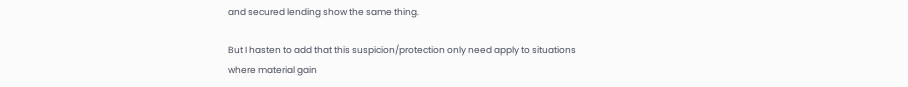and secured lending show the same thing.

But I hasten to add that this suspicion/protection only need apply to situations where material gain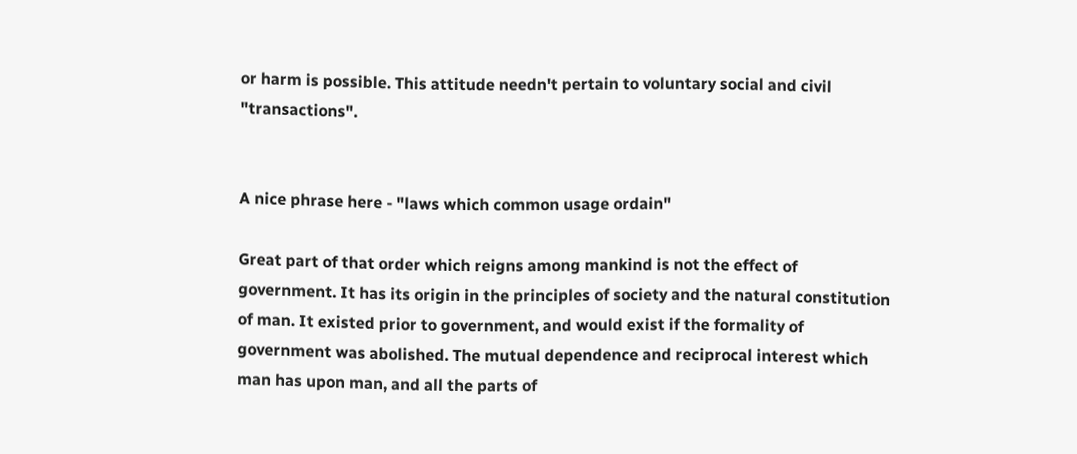or harm is possible. This attitude needn't pertain to voluntary social and civil "transactions".


A nice phrase here - "laws which common usage ordain"

Great part of that order which reigns among mankind is not the effect of government. It has its origin in the principles of society and the natural constitution of man. It existed prior to government, and would exist if the formality of government was abolished. The mutual dependence and reciprocal interest which man has upon man, and all the parts of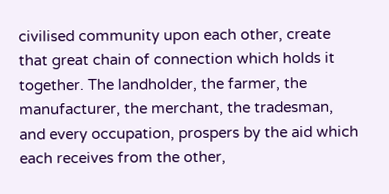civilised community upon each other, create that great chain of connection which holds it together. The landholder, the farmer, the manufacturer, the merchant, the tradesman, and every occupation, prospers by the aid which each receives from the other,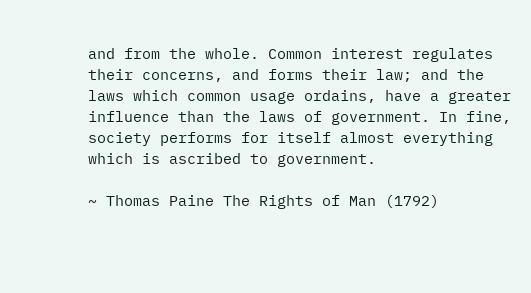and from the whole. Common interest regulates their concerns, and forms their law; and the laws which common usage ordains, have a greater influence than the laws of government. In fine, society performs for itself almost everything which is ascribed to government.

~ Thomas Paine The Rights of Man (1792)